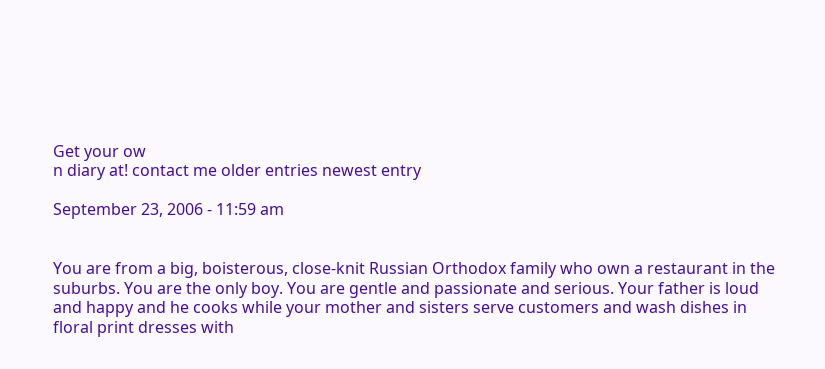Get your ow
n diary at! contact me older entries newest entry

September 23, 2006 - 11:59 am


You are from a big, boisterous, close-knit Russian Orthodox family who own a restaurant in the suburbs. You are the only boy. You are gentle and passionate and serious. Your father is loud and happy and he cooks while your mother and sisters serve customers and wash dishes in floral print dresses with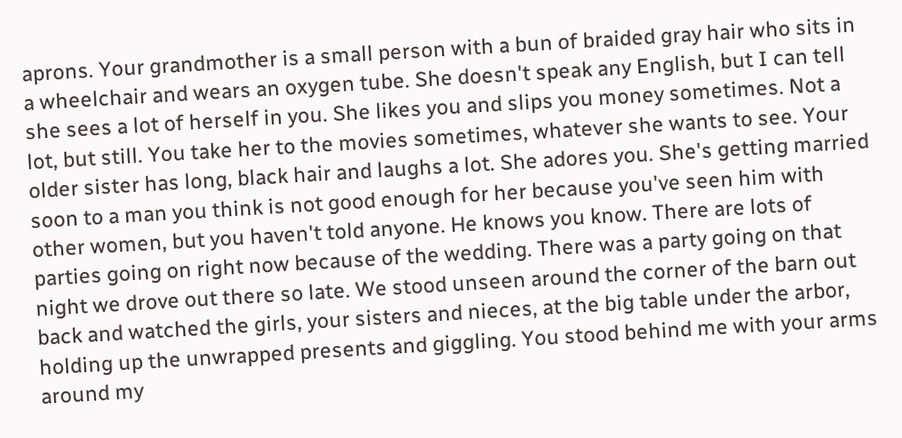aprons. Your grandmother is a small person with a bun of braided gray hair who sits in a wheelchair and wears an oxygen tube. She doesn't speak any English, but I can tell she sees a lot of herself in you. She likes you and slips you money sometimes. Not a lot, but still. You take her to the movies sometimes, whatever she wants to see. Your older sister has long, black hair and laughs a lot. She adores you. She's getting married soon to a man you think is not good enough for her because you've seen him with other women, but you haven't told anyone. He knows you know. There are lots of parties going on right now because of the wedding. There was a party going on that night we drove out there so late. We stood unseen around the corner of the barn out back and watched the girls, your sisters and nieces, at the big table under the arbor, holding up the unwrapped presents and giggling. You stood behind me with your arms around my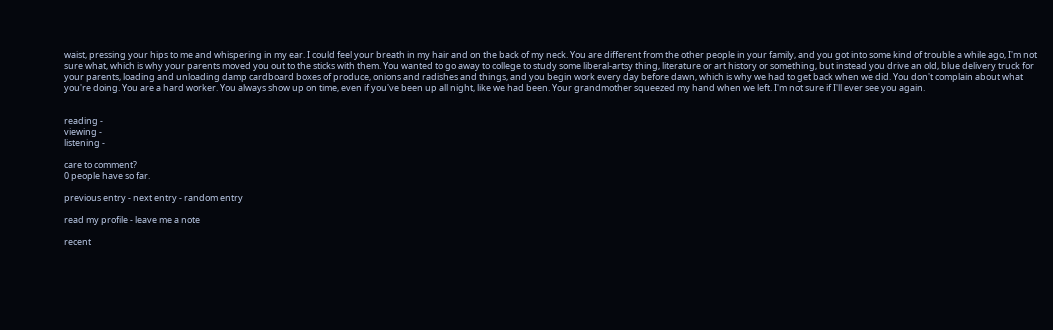waist, pressing your hips to me and whispering in my ear. I could feel your breath in my hair and on the back of my neck. You are different from the other people in your family, and you got into some kind of trouble a while ago, I'm not sure what, which is why your parents moved you out to the sticks with them. You wanted to go away to college to study some liberal-artsy thing, literature or art history or something, but instead you drive an old, blue delivery truck for your parents, loading and unloading damp cardboard boxes of produce, onions and radishes and things, and you begin work every day before dawn, which is why we had to get back when we did. You don't complain about what you're doing. You are a hard worker. You always show up on time, even if you've been up all night, like we had been. Your grandmother squeezed my hand when we left. I'm not sure if I'll ever see you again.


reading -
viewing -
listening -

care to comment?
0 people have so far.

previous entry - next entry - random entry

read my profile - leave me a note

recent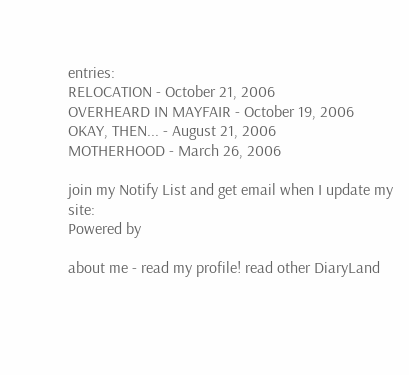entries:
RELOCATION - October 21, 2006
OVERHEARD IN MAYFAIR - October 19, 2006
OKAY, THEN... - August 21, 2006
MOTHERHOOD - March 26, 2006

join my Notify List and get email when I update my site:
Powered by

about me - read my profile! read other DiaryLand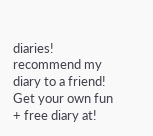diaries! recommend my diary to a friend! Get your own fun + free diary at!